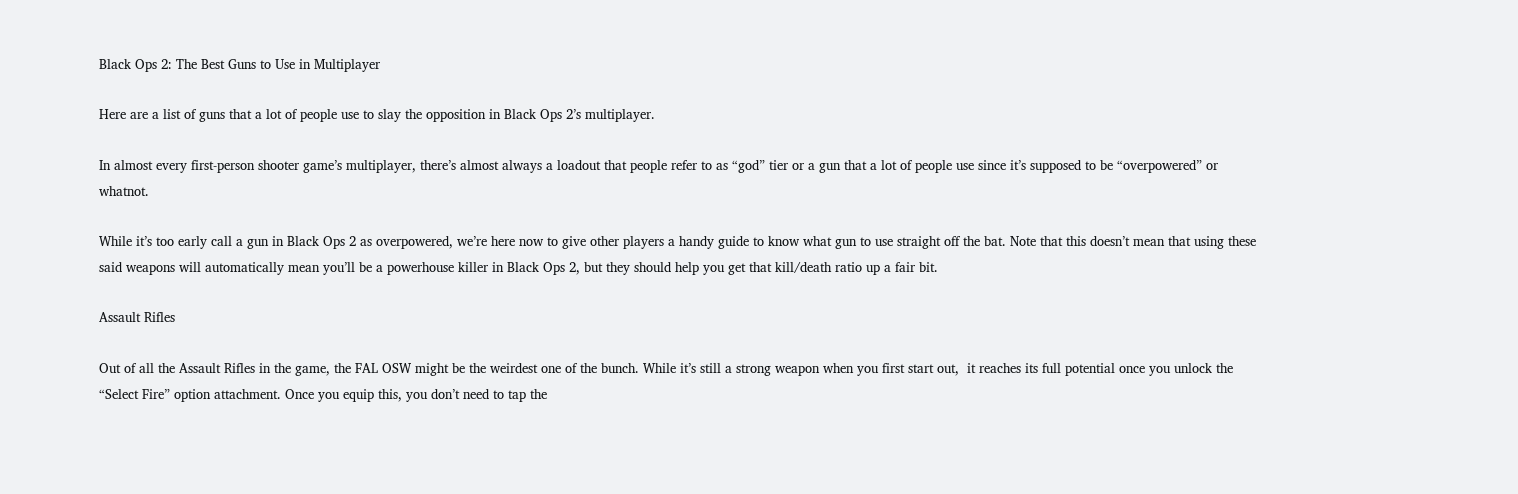Black Ops 2: The Best Guns to Use in Multiplayer

Here are a list of guns that a lot of people use to slay the opposition in Black Ops 2’s multiplayer.

In almost every first-person shooter game’s multiplayer, there’s almost always a loadout that people refer to as “god” tier or a gun that a lot of people use since it’s supposed to be “overpowered” or whatnot.

While it’s too early call a gun in Black Ops 2 as overpowered, we’re here now to give other players a handy guide to know what gun to use straight off the bat. Note that this doesn’t mean that using these said weapons will automatically mean you’ll be a powerhouse killer in Black Ops 2, but they should help you get that kill/death ratio up a fair bit.

Assault Rifles

Out of all the Assault Rifles in the game, the FAL OSW might be the weirdest one of the bunch. While it’s still a strong weapon when you first start out,  it reaches its full potential once you unlock the “Select Fire” option attachment. Once you equip this, you don’t need to tap the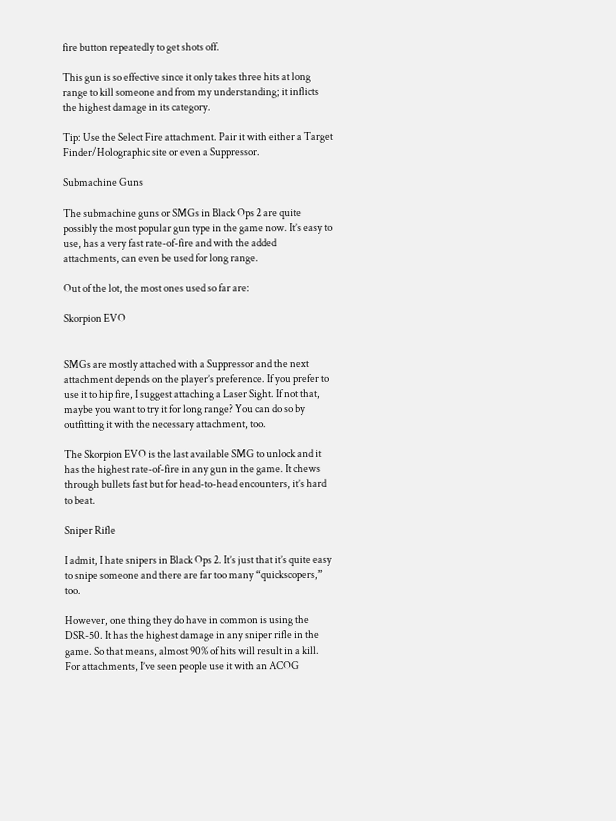fire button repeatedly to get shots off.

This gun is so effective since it only takes three hits at long range to kill someone and from my understanding; it inflicts the highest damage in its category.

Tip: Use the Select Fire attachment. Pair it with either a Target Finder/Holographic site or even a Suppressor.

Submachine Guns

The submachine guns or SMGs in Black Ops 2 are quite possibly the most popular gun type in the game now. It’s easy to use, has a very fast rate-of-fire and with the added attachments, can even be used for long range.

Out of the lot, the most ones used so far are:

Skorpion EVO


SMGs are mostly attached with a Suppressor and the next attachment depends on the player’s preference. If you prefer to use it to hip fire, I suggest attaching a Laser Sight. If not that, maybe you want to try it for long range? You can do so by outfitting it with the necessary attachment, too.

The Skorpion EVO is the last available SMG to unlock and it has the highest rate-of-fire in any gun in the game. It chews through bullets fast but for head-to-head encounters, it’s hard to beat.

Sniper Rifle

I admit, I hate snipers in Black Ops 2. It’s just that it’s quite easy to snipe someone and there are far too many “quickscopers,” too.

However, one thing they do have in common is using the DSR-50. It has the highest damage in any sniper rifle in the game. So that means, almost 90% of hits will result in a kill.  For attachments, I’ve seen people use it with an ACOG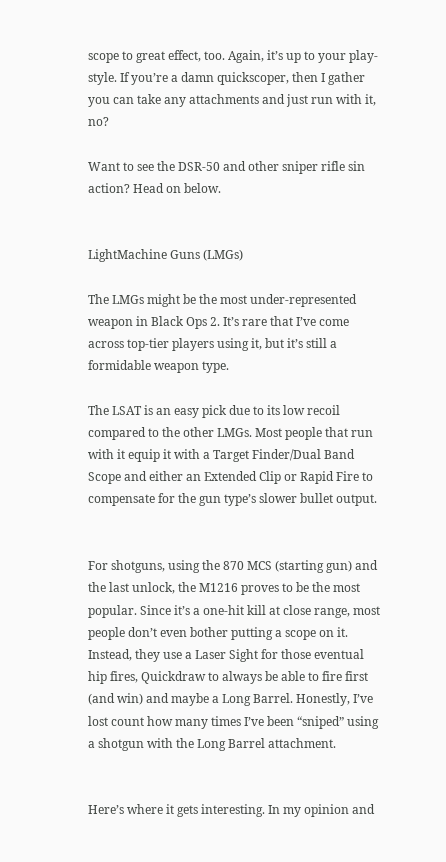scope to great effect, too. Again, it’s up to your play-style. If you’re a damn quickscoper, then I gather you can take any attachments and just run with it, no?

Want to see the DSR-50 and other sniper rifle sin action? Head on below.


LightMachine Guns (LMGs)

The LMGs might be the most under-represented weapon in Black Ops 2. It’s rare that I’ve come across top-tier players using it, but it’s still a formidable weapon type.

The LSAT is an easy pick due to its low recoil compared to the other LMGs. Most people that run with it equip it with a Target Finder/Dual Band Scope and either an Extended Clip or Rapid Fire to compensate for the gun type’s slower bullet output.


For shotguns, using the 870 MCS (starting gun) and the last unlock, the M1216 proves to be the most popular. Since it’s a one-hit kill at close range, most people don’t even bother putting a scope on it. Instead, they use a Laser Sight for those eventual hip fires, Quickdraw to always be able to fire first (and win) and maybe a Long Barrel. Honestly, I’ve lost count how many times I’ve been “sniped” using a shotgun with the Long Barrel attachment.


Here’s where it gets interesting. In my opinion and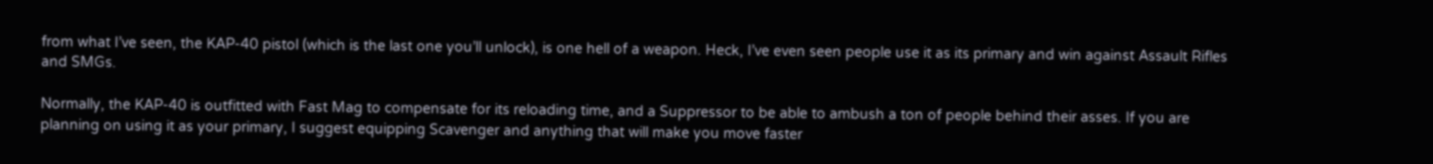from what I’ve seen, the KAP-40 pistol (which is the last one you’ll unlock), is one hell of a weapon. Heck, I’ve even seen people use it as its primary and win against Assault Rifles and SMGs.

Normally, the KAP-40 is outfitted with Fast Mag to compensate for its reloading time, and a Suppressor to be able to ambush a ton of people behind their asses. If you are planning on using it as your primary, I suggest equipping Scavenger and anything that will make you move faster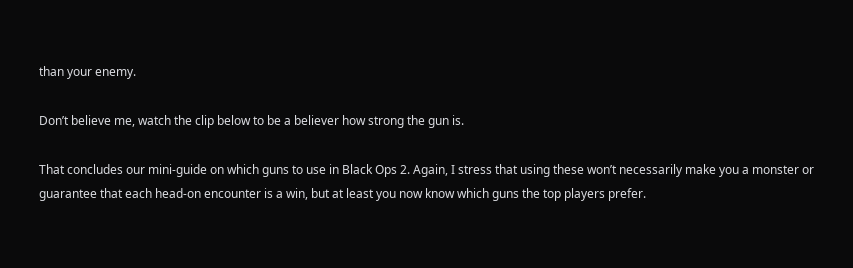than your enemy.

Don’t believe me, watch the clip below to be a believer how strong the gun is.

That concludes our mini-guide on which guns to use in Black Ops 2. Again, I stress that using these won’t necessarily make you a monster or guarantee that each head-on encounter is a win, but at least you now know which guns the top players prefer.